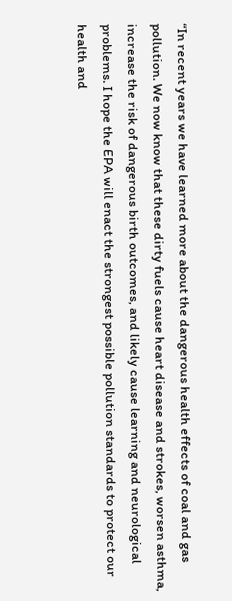“In recent years we have learned more about the dangerous health effects of coal and gas pollution. We now know that these dirty fuels cause heart disease and strokes, worsen asthma, increase the risk of dangerous birth outcomes, and likely cause learning and neurological problems. I hope the EPA will enact the strongest possible pollution standards to protect our health and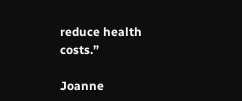reduce health costs.”

Joanne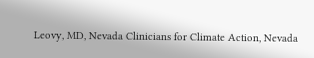Leovy, MD, Nevada Clinicians for Climate Action, Nevada